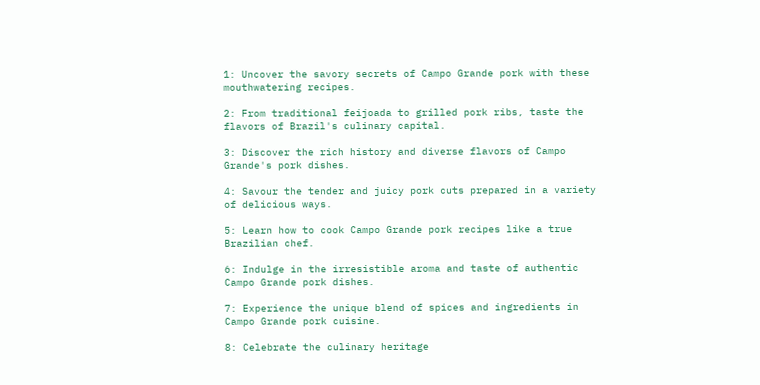1: Uncover the savory secrets of Campo Grande pork with these mouthwatering recipes.

2: From traditional feijoada to grilled pork ribs, taste the flavors of Brazil's culinary capital.

3: Discover the rich history and diverse flavors of Campo Grande's pork dishes.

4: Savour the tender and juicy pork cuts prepared in a variety of delicious ways.

5: Learn how to cook Campo Grande pork recipes like a true Brazilian chef.

6: Indulge in the irresistible aroma and taste of authentic Campo Grande pork dishes.

7: Experience the unique blend of spices and ingredients in Campo Grande pork cuisine.

8: Celebrate the culinary heritage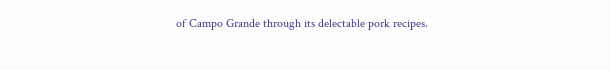of Campo Grande through its delectable pork recipes.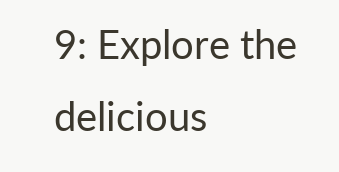9: Explore the delicious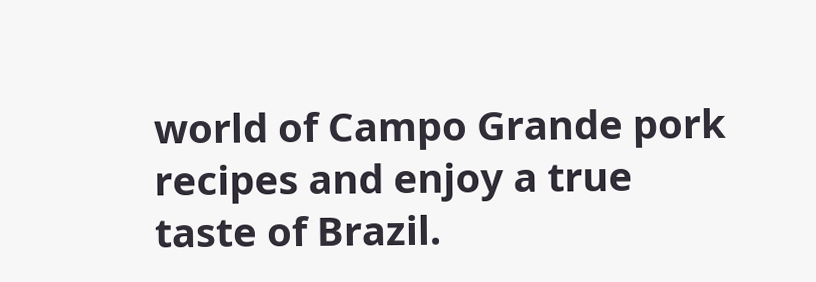world of Campo Grande pork recipes and enjoy a true taste of Brazil.